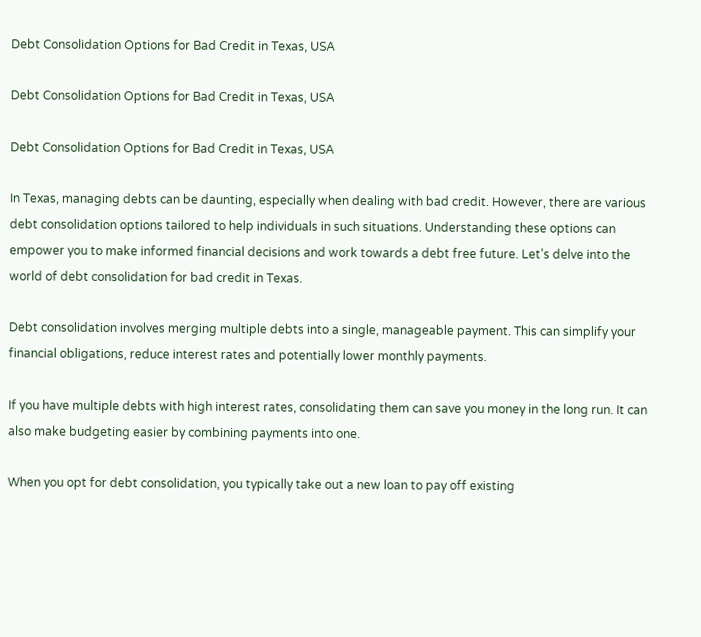Debt Consolidation Options for Bad Credit in Texas, USA

Debt Consolidation Options for Bad Credit in Texas, USA

Debt Consolidation Options for Bad Credit in Texas, USA

In Texas, managing debts can be daunting, especially when dealing with bad credit. However, there are various debt consolidation options tailored to help individuals in such situations. Understanding these options can empower you to make informed financial decisions and work towards a debt free future. Let’s delve into the world of debt consolidation for bad credit in Texas.

Debt consolidation involves merging multiple debts into a single, manageable payment. This can simplify your financial obligations, reduce interest rates and potentially lower monthly payments.

If you have multiple debts with high interest rates, consolidating them can save you money in the long run. It can also make budgeting easier by combining payments into one.

When you opt for debt consolidation, you typically take out a new loan to pay off existing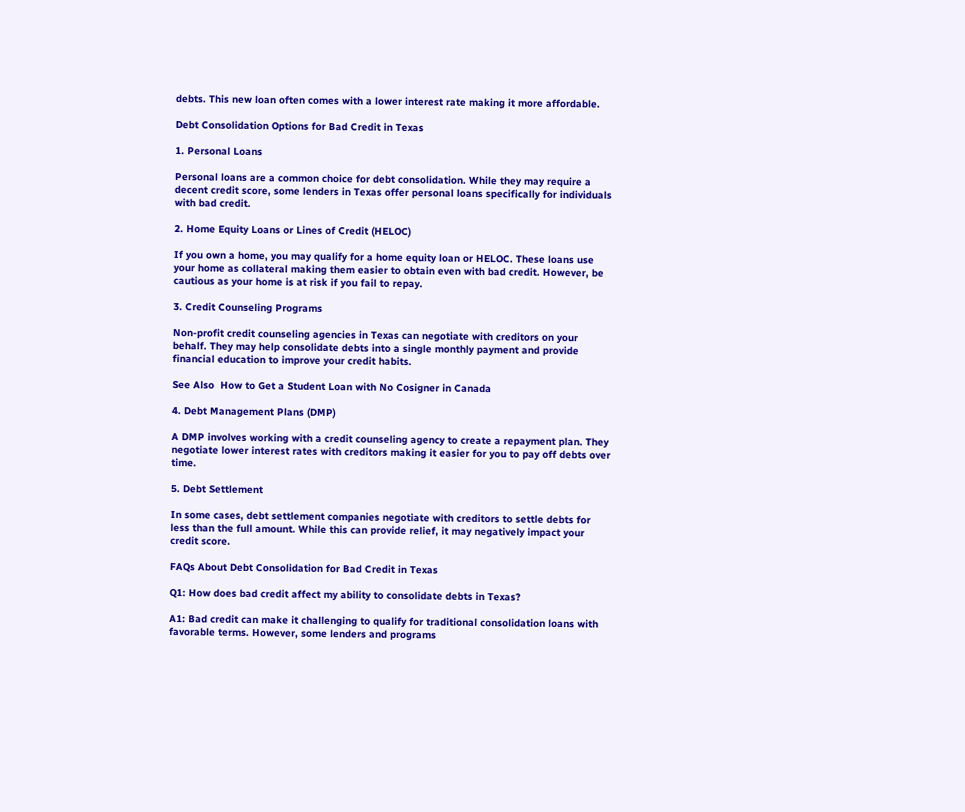debts. This new loan often comes with a lower interest rate making it more affordable.

Debt Consolidation Options for Bad Credit in Texas

1. Personal Loans

Personal loans are a common choice for debt consolidation. While they may require a decent credit score, some lenders in Texas offer personal loans specifically for individuals with bad credit.

2. Home Equity Loans or Lines of Credit (HELOC)

If you own a home, you may qualify for a home equity loan or HELOC. These loans use your home as collateral making them easier to obtain even with bad credit. However, be cautious as your home is at risk if you fail to repay.

3. Credit Counseling Programs

Non-profit credit counseling agencies in Texas can negotiate with creditors on your behalf. They may help consolidate debts into a single monthly payment and provide financial education to improve your credit habits.

See Also  How to Get a Student Loan with No Cosigner in Canada

4. Debt Management Plans (DMP)

A DMP involves working with a credit counseling agency to create a repayment plan. They negotiate lower interest rates with creditors making it easier for you to pay off debts over time.

5. Debt Settlement

In some cases, debt settlement companies negotiate with creditors to settle debts for less than the full amount. While this can provide relief, it may negatively impact your credit score.

FAQs About Debt Consolidation for Bad Credit in Texas

Q1: How does bad credit affect my ability to consolidate debts in Texas?

A1: Bad credit can make it challenging to qualify for traditional consolidation loans with favorable terms. However, some lenders and programs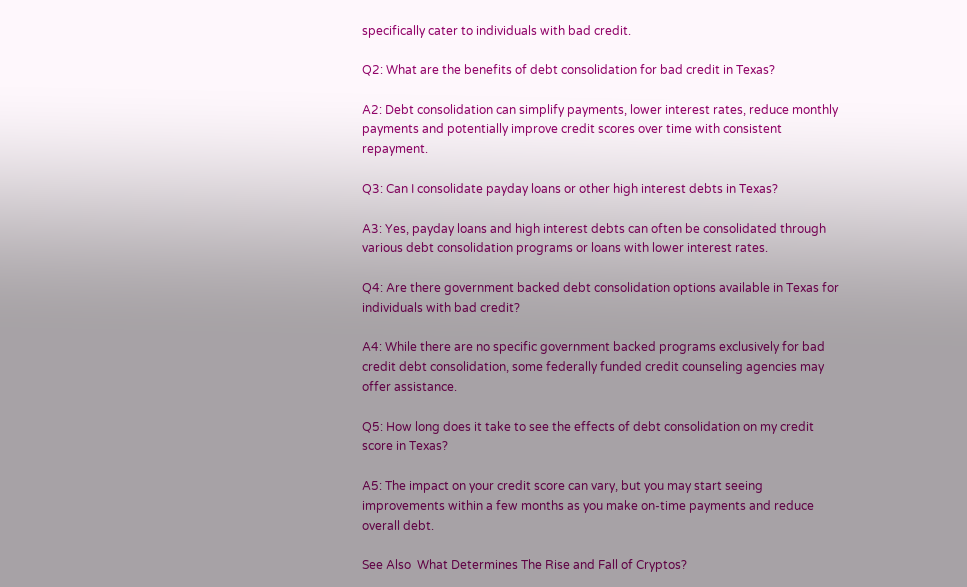specifically cater to individuals with bad credit.

Q2: What are the benefits of debt consolidation for bad credit in Texas?

A2: Debt consolidation can simplify payments, lower interest rates, reduce monthly payments and potentially improve credit scores over time with consistent repayment.

Q3: Can I consolidate payday loans or other high interest debts in Texas?

A3: Yes, payday loans and high interest debts can often be consolidated through various debt consolidation programs or loans with lower interest rates.

Q4: Are there government backed debt consolidation options available in Texas for individuals with bad credit?

A4: While there are no specific government backed programs exclusively for bad credit debt consolidation, some federally funded credit counseling agencies may offer assistance.

Q5: How long does it take to see the effects of debt consolidation on my credit score in Texas?

A5: The impact on your credit score can vary, but you may start seeing improvements within a few months as you make on-time payments and reduce overall debt.

See Also  What Determines The Rise and Fall of Cryptos?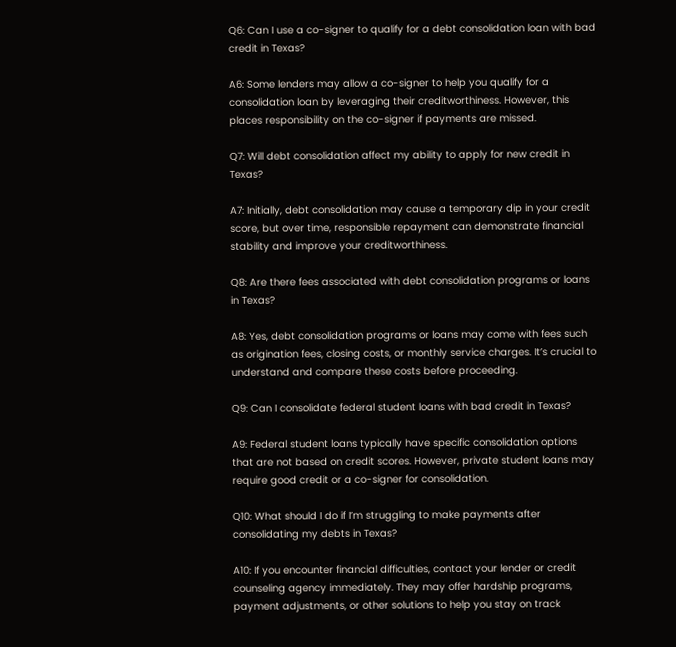Q6: Can I use a co-signer to qualify for a debt consolidation loan with bad credit in Texas?

A6: Some lenders may allow a co-signer to help you qualify for a consolidation loan by leveraging their creditworthiness. However, this places responsibility on the co-signer if payments are missed.

Q7: Will debt consolidation affect my ability to apply for new credit in Texas?

A7: Initially, debt consolidation may cause a temporary dip in your credit score, but over time, responsible repayment can demonstrate financial stability and improve your creditworthiness.

Q8: Are there fees associated with debt consolidation programs or loans in Texas?

A8: Yes, debt consolidation programs or loans may come with fees such as origination fees, closing costs, or monthly service charges. It’s crucial to understand and compare these costs before proceeding.

Q9: Can I consolidate federal student loans with bad credit in Texas?

A9: Federal student loans typically have specific consolidation options that are not based on credit scores. However, private student loans may require good credit or a co-signer for consolidation.

Q10: What should I do if I’m struggling to make payments after consolidating my debts in Texas?

A10: If you encounter financial difficulties, contact your lender or credit counseling agency immediately. They may offer hardship programs, payment adjustments, or other solutions to help you stay on track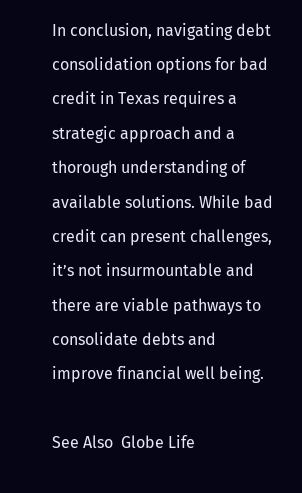In conclusion, navigating debt consolidation options for bad credit in Texas requires a strategic approach and a thorough understanding of available solutions. While bad credit can present challenges, it’s not insurmountable and there are viable pathways to consolidate debts and improve financial well being.

See Also  Globe Life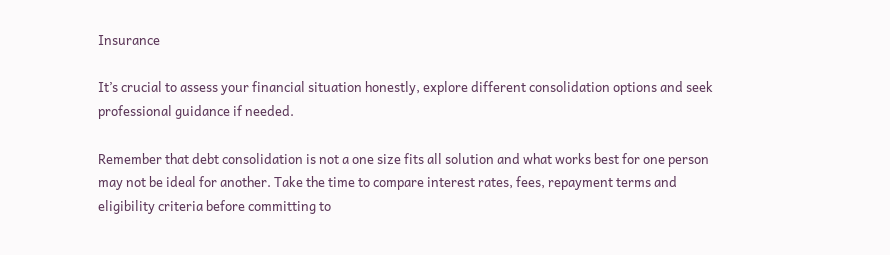Insurance

It’s crucial to assess your financial situation honestly, explore different consolidation options and seek professional guidance if needed.

Remember that debt consolidation is not a one size fits all solution and what works best for one person may not be ideal for another. Take the time to compare interest rates, fees, repayment terms and eligibility criteria before committing to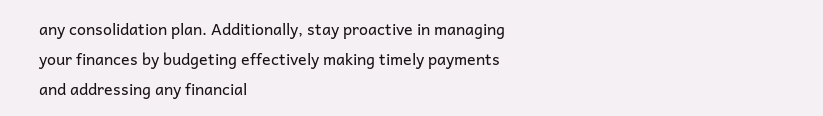any consolidation plan. Additionally, stay proactive in managing your finances by budgeting effectively making timely payments and addressing any financial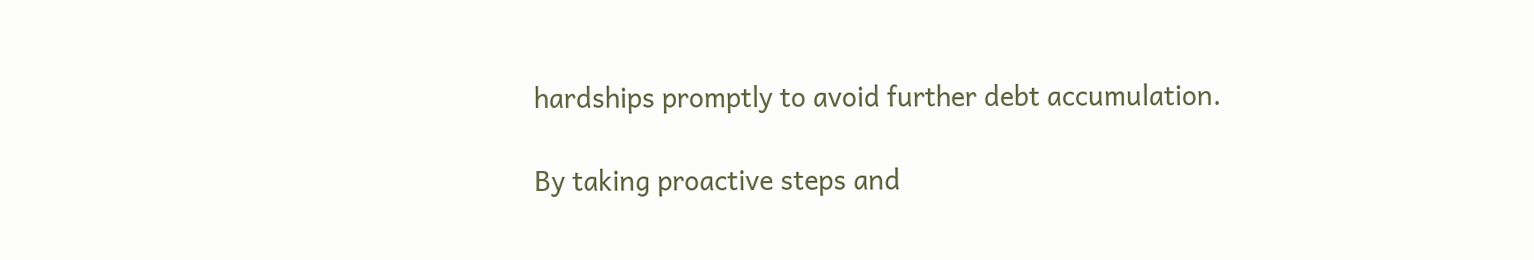hardships promptly to avoid further debt accumulation.

By taking proactive steps and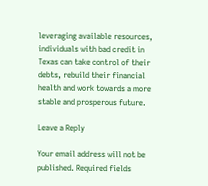leveraging available resources, individuals with bad credit in Texas can take control of their debts, rebuild their financial health and work towards a more stable and prosperous future.

Leave a Reply

Your email address will not be published. Required fields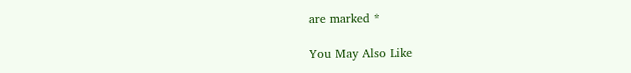are marked *

You May Also Like